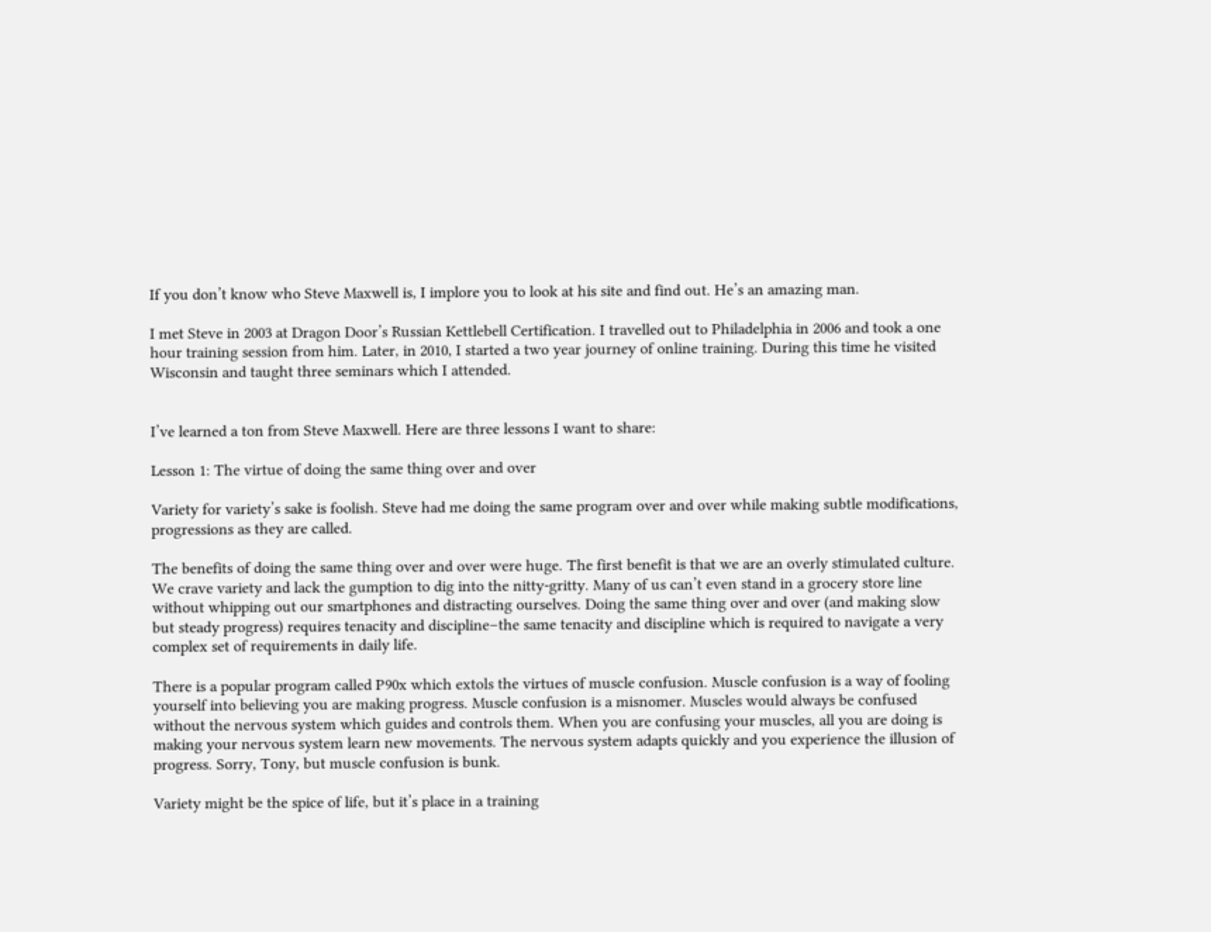If you don’t know who Steve Maxwell is, I implore you to look at his site and find out. He’s an amazing man.

I met Steve in 2003 at Dragon Door’s Russian Kettlebell Certification. I travelled out to Philadelphia in 2006 and took a one hour training session from him. Later, in 2010, I started a two year journey of online training. During this time he visited Wisconsin and taught three seminars which I attended.


I’ve learned a ton from Steve Maxwell. Here are three lessons I want to share:

Lesson 1: The virtue of doing the same thing over and over

Variety for variety’s sake is foolish. Steve had me doing the same program over and over while making subtle modifications, progressions as they are called.

The benefits of doing the same thing over and over were huge. The first benefit is that we are an overly stimulated culture. We crave variety and lack the gumption to dig into the nitty-gritty. Many of us can’t even stand in a grocery store line without whipping out our smartphones and distracting ourselves. Doing the same thing over and over (and making slow but steady progress) requires tenacity and discipline–the same tenacity and discipline which is required to navigate a very complex set of requirements in daily life.

There is a popular program called P90x which extols the virtues of muscle confusion. Muscle confusion is a way of fooling yourself into believing you are making progress. Muscle confusion is a misnomer. Muscles would always be confused without the nervous system which guides and controls them. When you are confusing your muscles, all you are doing is making your nervous system learn new movements. The nervous system adapts quickly and you experience the illusion of progress. Sorry, Tony, but muscle confusion is bunk.

Variety might be the spice of life, but it’s place in a training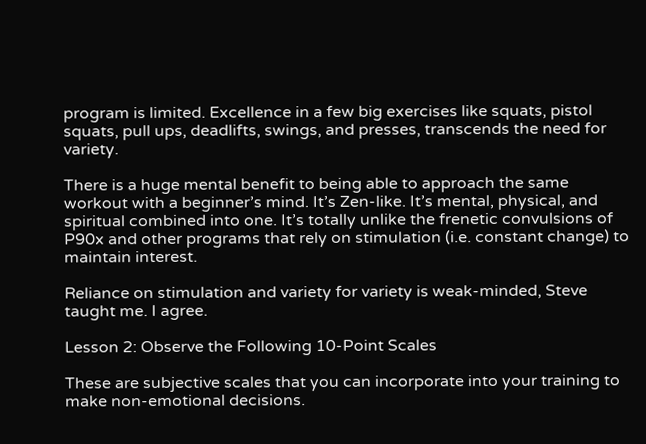program is limited. Excellence in a few big exercises like squats, pistol squats, pull ups, deadlifts, swings, and presses, transcends the need for variety.

There is a huge mental benefit to being able to approach the same workout with a beginner’s mind. It’s Zen-like. It’s mental, physical, and spiritual combined into one. It’s totally unlike the frenetic convulsions of P90x and other programs that rely on stimulation (i.e. constant change) to maintain interest.

Reliance on stimulation and variety for variety is weak-minded, Steve taught me. I agree.

Lesson 2: Observe the Following 10-Point Scales

These are subjective scales that you can incorporate into your training to make non-emotional decisions.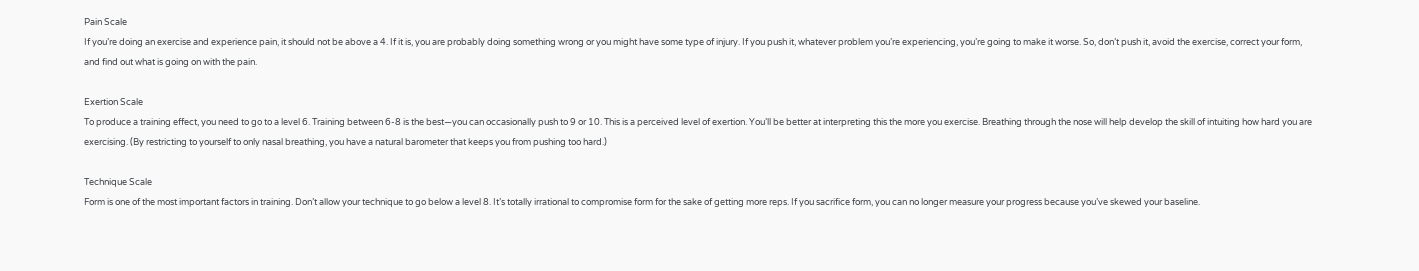Pain Scale
If you’re doing an exercise and experience pain, it should not be above a 4. If it is, you are probably doing something wrong or you might have some type of injury. If you push it, whatever problem you’re experiencing, you’re going to make it worse. So, don’t push it, avoid the exercise, correct your form, and find out what is going on with the pain.

Exertion Scale
To produce a training effect, you need to go to a level 6. Training between 6-8 is the best—you can occasionally push to 9 or 10. This is a perceived level of exertion. You’ll be better at interpreting this the more you exercise. Breathing through the nose will help develop the skill of intuiting how hard you are exercising. (By restricting to yourself to only nasal breathing, you have a natural barometer that keeps you from pushing too hard.)

Technique Scale
Form is one of the most important factors in training. Don’t allow your technique to go below a level 8. It’s totally irrational to compromise form for the sake of getting more reps. If you sacrifice form, you can no longer measure your progress because you’ve skewed your baseline.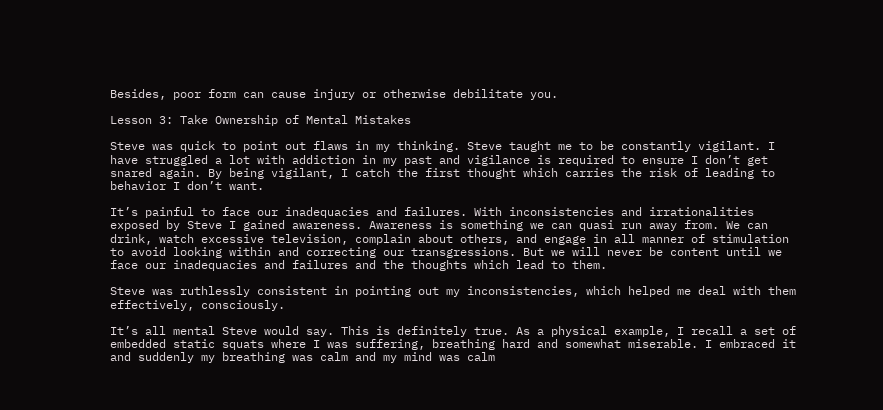Besides, poor form can cause injury or otherwise debilitate you.

Lesson 3: Take Ownership of Mental Mistakes

Steve was quick to point out flaws in my thinking. Steve taught me to be constantly vigilant. I have struggled a lot with addiction in my past and vigilance is required to ensure I don’t get snared again. By being vigilant, I catch the first thought which carries the risk of leading to behavior I don’t want.

It’s painful to face our inadequacies and failures. With inconsistencies and irrationalities exposed by Steve I gained awareness. Awareness is something we can quasi run away from. We can drink, watch excessive television, complain about others, and engage in all manner of stimulation to avoid looking within and correcting our transgressions. But we will never be content until we face our inadequacies and failures and the thoughts which lead to them.

Steve was ruthlessly consistent in pointing out my inconsistencies, which helped me deal with them effectively, consciously.

It’s all mental Steve would say. This is definitely true. As a physical example, I recall a set of embedded static squats where I was suffering, breathing hard and somewhat miserable. I embraced it and suddenly my breathing was calm and my mind was calm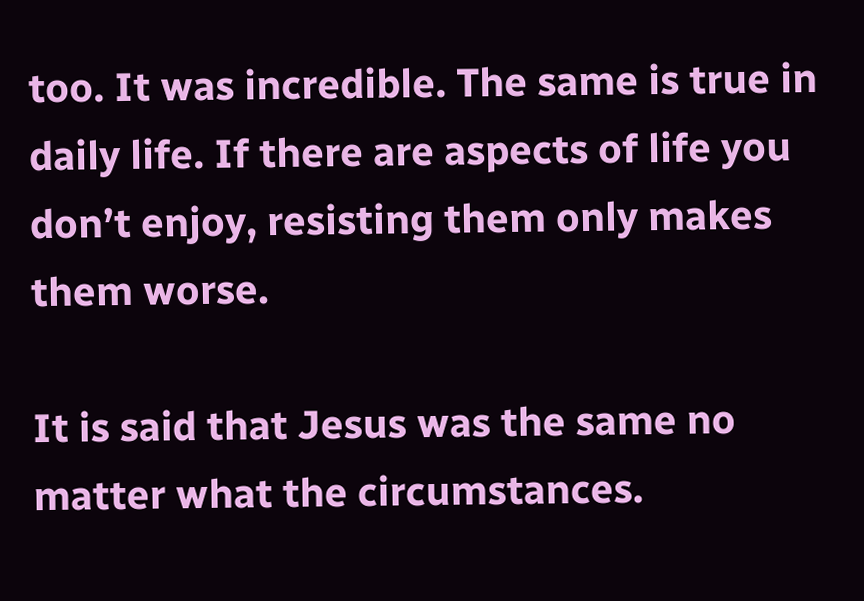too. It was incredible. The same is true in daily life. If there are aspects of life you don’t enjoy, resisting them only makes them worse.

It is said that Jesus was the same no matter what the circumstances.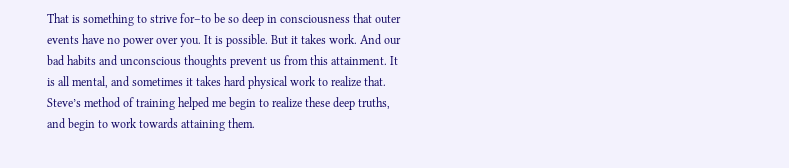That is something to strive for–to be so deep in consciousness that outer events have no power over you. It is possible. But it takes work. And our bad habits and unconscious thoughts prevent us from this attainment. It is all mental, and sometimes it takes hard physical work to realize that. Steve’s method of training helped me begin to realize these deep truths, and begin to work towards attaining them.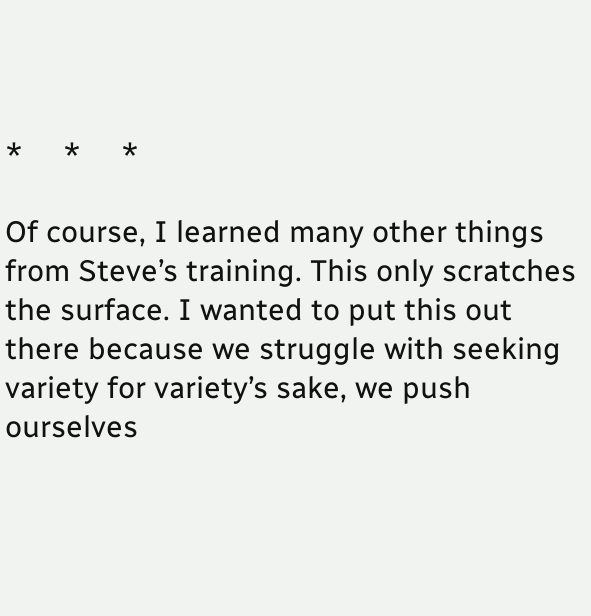*     *     *

Of course, I learned many other things from Steve’s training. This only scratches the surface. I wanted to put this out there because we struggle with seeking variety for variety’s sake, we push ourselves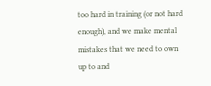too hard in training (or not hard enough), and we make mental mistakes that we need to own up to and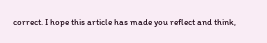correct. I hope this article has made you reflect and think,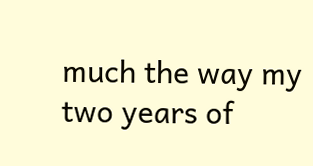much the way my two years of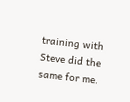training with Steve did the same for me.